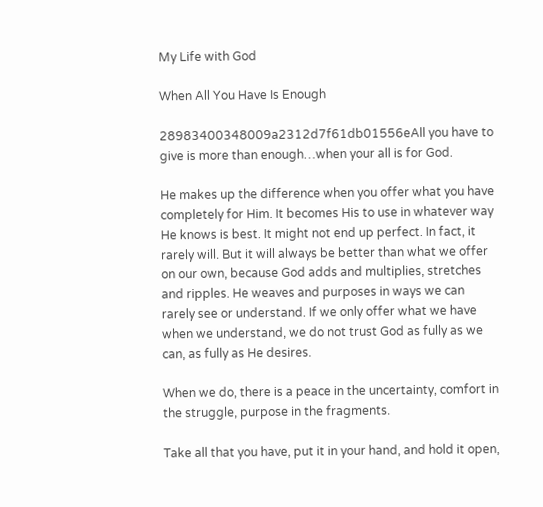My Life with God

When All You Have Is Enough

28983400348009a2312d7f61db01556eAll you have to give is more than enough…when your all is for God.

He makes up the difference when you offer what you have completely for Him. It becomes His to use in whatever way He knows is best. It might not end up perfect. In fact, it rarely will. But it will always be better than what we offer on our own, because God adds and multiplies, stretches and ripples. He weaves and purposes in ways we can rarely see or understand. If we only offer what we have when we understand, we do not trust God as fully as we can, as fully as He desires.

When we do, there is a peace in the uncertainty, comfort in the struggle, purpose in the fragments.

Take all that you have, put it in your hand, and hold it open,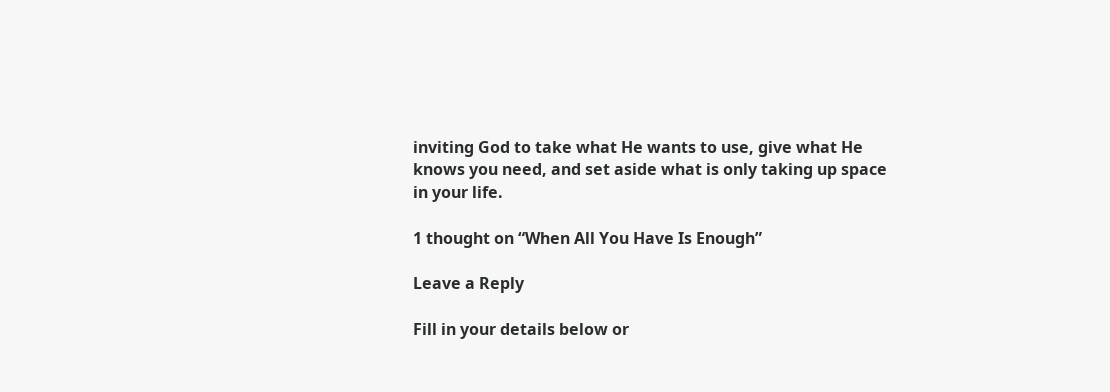inviting God to take what He wants to use, give what He knows you need, and set aside what is only taking up space in your life.

1 thought on “When All You Have Is Enough”

Leave a Reply

Fill in your details below or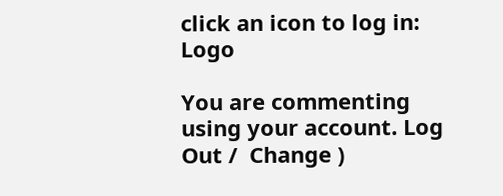click an icon to log in: Logo

You are commenting using your account. Log Out /  Change )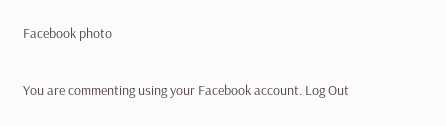Facebook photo

You are commenting using your Facebook account. Log Out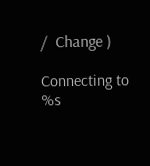/  Change )

Connecting to %s